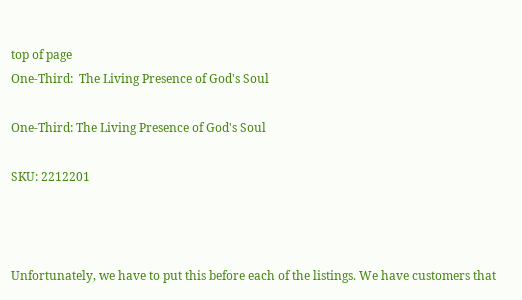top of page
One-Third:  The Living Presence of God's Soul

One-Third: The Living Presence of God's Soul

SKU: 2212201



Unfortunately, we have to put this before each of the listings. We have customers that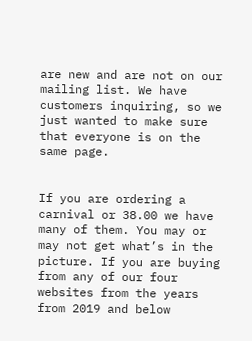are new and are not on our mailing list. We have customers inquiring, so we just wanted to make sure that everyone is on the same page.


If you are ordering a carnival or 38.00 we have many of them. You may or may not get what’s in the picture. If you are buying from any of our four websites from the years from 2019 and below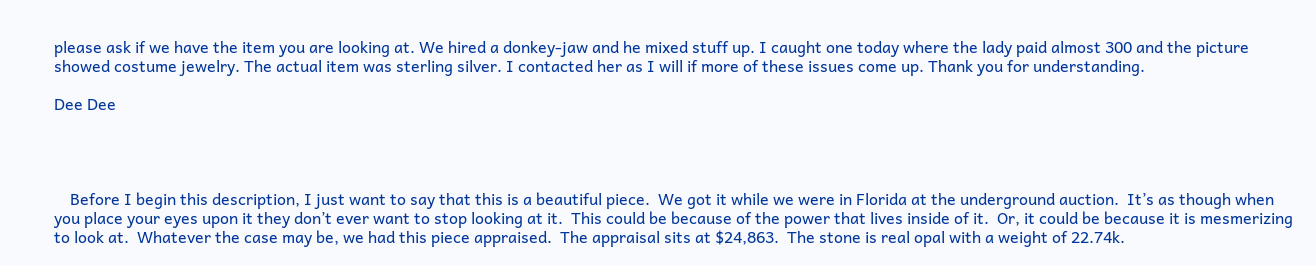please ask if we have the item you are looking at. We hired a donkey-jaw and he mixed stuff up. I caught one today where the lady paid almost 300 and the picture showed costume jewelry. The actual item was sterling silver. I contacted her as I will if more of these issues come up. Thank you for understanding.

Dee Dee




    Before I begin this description, I just want to say that this is a beautiful piece.  We got it while we were in Florida at the underground auction.  It’s as though when you place your eyes upon it they don’t ever want to stop looking at it.  This could be because of the power that lives inside of it.  Or, it could be because it is mesmerizing to look at.  Whatever the case may be, we had this piece appraised.  The appraisal sits at $24,863.  The stone is real opal with a weight of 22.74k.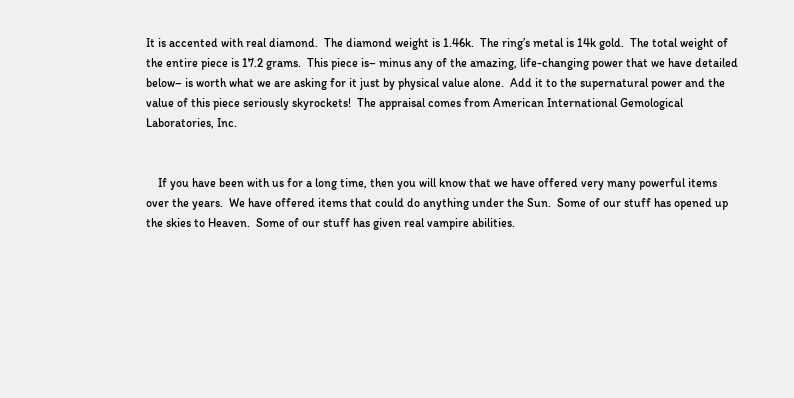It is accented with real diamond.  The diamond weight is 1.46k.  The ring’s metal is 14k gold.  The total weight of the entire piece is 17.2 grams.  This piece is– minus any of the amazing, life-changing power that we have detailed below– is worth what we are asking for it just by physical value alone.  Add it to the supernatural power and the value of this piece seriously skyrockets!  The appraisal comes from American International Gemological Laboratories, Inc.


    If you have been with us for a long time, then you will know that we have offered very many powerful items over the years.  We have offered items that could do anything under the Sun.  Some of our stuff has opened up the skies to Heaven.  Some of our stuff has given real vampire abilities.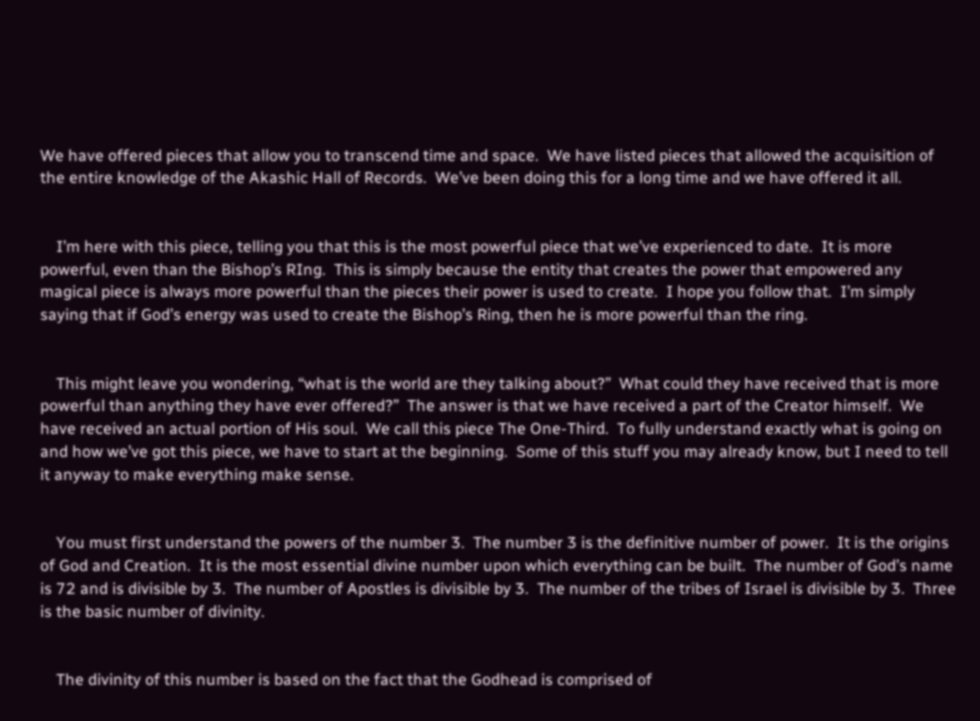We have offered pieces that allow you to transcend time and space.  We have listed pieces that allowed the acquisition of the entire knowledge of the Akashic Hall of Records.  We’ve been doing this for a long time and we have offered it all.


    I’m here with this piece, telling you that this is the most powerful piece that we’ve experienced to date.  It is more powerful, even than the Bishop’s RIng.  This is simply because the entity that creates the power that empowered any magical piece is always more powerful than the pieces their power is used to create.  I hope you follow that.  I’m simply saying that if God’s energy was used to create the Bishop’s Ring, then he is more powerful than the ring.


    This might leave you wondering, “what is the world are they talking about?”  What could they have received that is more powerful than anything they have ever offered?”  The answer is that we have received a part of the Creator himself.  We have received an actual portion of His soul.  We call this piece The One-Third.  To fully understand exactly what is going on and how we’ve got this piece, we have to start at the beginning.  Some of this stuff you may already know, but I need to tell it anyway to make everything make sense.


    You must first understand the powers of the number 3.  The number 3 is the definitive number of power.  It is the origins of God and Creation.  It is the most essential divine number upon which everything can be built.  The number of God’s name is 72 and is divisible by 3.  The number of Apostles is divisible by 3.  The number of the tribes of Israel is divisible by 3.  Three is the basic number of divinity.


    The divinity of this number is based on the fact that the Godhead is comprised of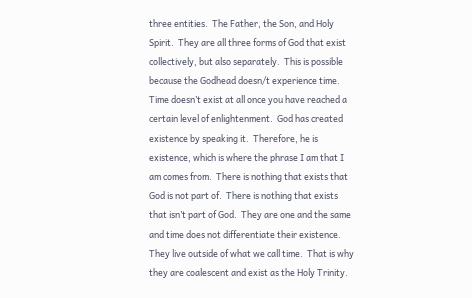three entities.  The Father, the Son, and Holy Spirit.  They are all three forms of God that exist collectively, but also separately.  This is possible because the Godhead doesn/t experience time.  Time doesn’t exist at all once you have reached a certain level of enlightenment.  God has created existence by speaking it.  Therefore, he is existence, which is where the phrase I am that I am comes from.  There is nothing that exists that God is not part of.  There is nothing that exists that isn’t part of God.  They are one and the same and time does not differentiate their existence.  They live outside of what we call time.  That is why they are coalescent and exist as the Holy Trinity.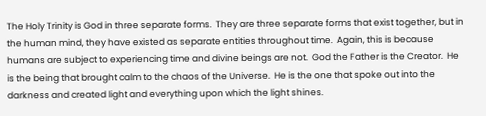The Holy Trinity is God in three separate forms.  They are three separate forms that exist together, but in the human mind, they have existed as separate entities throughout time.  Again, this is because humans are subject to experiencing time and divine beings are not.  God the Father is the Creator.  He is the being that brought calm to the chaos of the Universe.  He is the one that spoke out into the darkness and created light and everything upon which the light shines.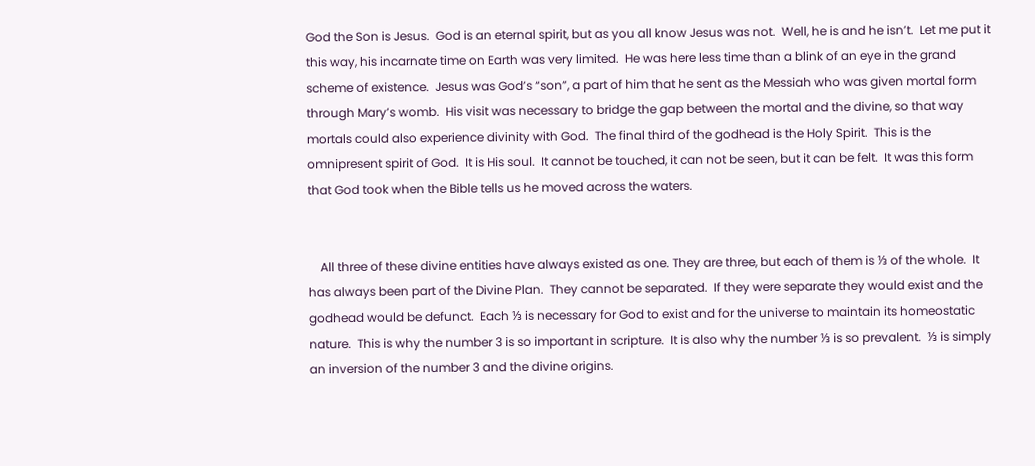God the Son is Jesus.  God is an eternal spirit, but as you all know Jesus was not.  Well, he is and he isn’t.  Let me put it this way, his incarnate time on Earth was very limited.  He was here less time than a blink of an eye in the grand scheme of existence.  Jesus was God’s “son”, a part of him that he sent as the Messiah who was given mortal form through Mary’s womb.  His visit was necessary to bridge the gap between the mortal and the divine, so that way mortals could also experience divinity with God.  The final third of the godhead is the Holy Spirit.  This is the omnipresent spirit of God.  It is His soul.  It cannot be touched, it can not be seen, but it can be felt.  It was this form that God took when the Bible tells us he moved across the waters.


    All three of these divine entities have always existed as one. They are three, but each of them is ⅓ of the whole.  It has always been part of the Divine Plan.  They cannot be separated.  If they were separate they would exist and the godhead would be defunct.  Each ⅓ is necessary for God to exist and for the universe to maintain its homeostatic nature.  This is why the number 3 is so important in scripture.  It is also why the number ⅓ is so prevalent.  ⅓ is simply an inversion of the number 3 and the divine origins.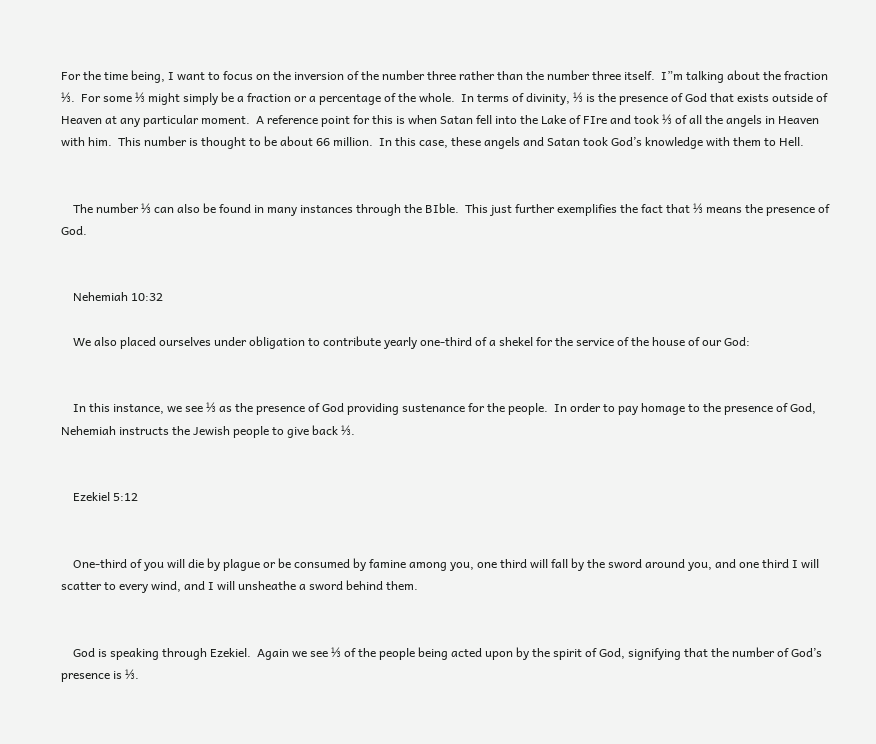For the time being, I want to focus on the inversion of the number three rather than the number three itself.  I”m talking about the fraction ⅓.  For some ⅓ might simply be a fraction or a percentage of the whole.  In terms of divinity, ⅓ is the presence of God that exists outside of Heaven at any particular moment.  A reference point for this is when Satan fell into the Lake of FIre and took ⅓ of all the angels in Heaven with him.  This number is thought to be about 66 million.  In this case, these angels and Satan took God’s knowledge with them to Hell.


    The number ⅓ can also be found in many instances through the BIble.  This just further exemplifies the fact that ⅓ means the presence of God.


    Nehemiah 10:32

    We also placed ourselves under obligation to contribute yearly one-third of a shekel for the service of the house of our God:


    In this instance, we see ⅓ as the presence of God providing sustenance for the people.  In order to pay homage to the presence of God, Nehemiah instructs the Jewish people to give back ⅓.


    Ezekiel 5:12


    One-third of you will die by plague or be consumed by famine among you, one third will fall by the sword around you, and one third I will scatter to every wind, and I will unsheathe a sword behind them.


    God is speaking through Ezekiel.  Again we see ⅓ of the people being acted upon by the spirit of God, signifying that the number of God’s presence is ⅓.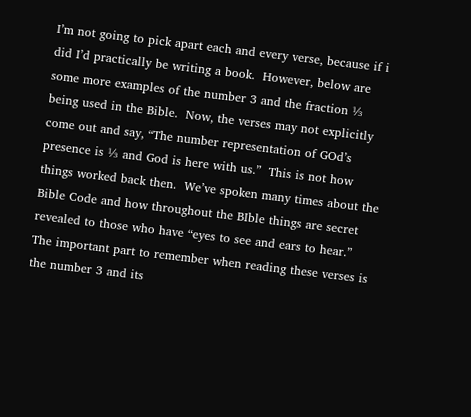I’m not going to pick apart each and every verse, because if i did I’d practically be writing a book.  However, below are some more examples of the number 3 and the fraction ⅓ being used in the Bible.  Now, the verses may not explicitly come out and say, “The number representation of GOd’s presence is ⅓ and God is here with us.”  This is not how things worked back then.  We’ve spoken many times about the Bible Code and how throughout the BIble things are secret revealed to those who have “eyes to see and ears to hear.”  The important part to remember when reading these verses is the number 3 and its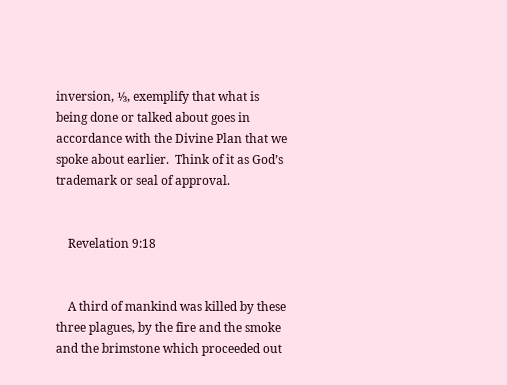inversion, ⅓, exemplify that what is being done or talked about goes in accordance with the Divine Plan that we spoke about earlier.  Think of it as God’s trademark or seal of approval.


    Revelation 9:18


    A third of mankind was killed by these three plagues, by the fire and the smoke and the brimstone which proceeded out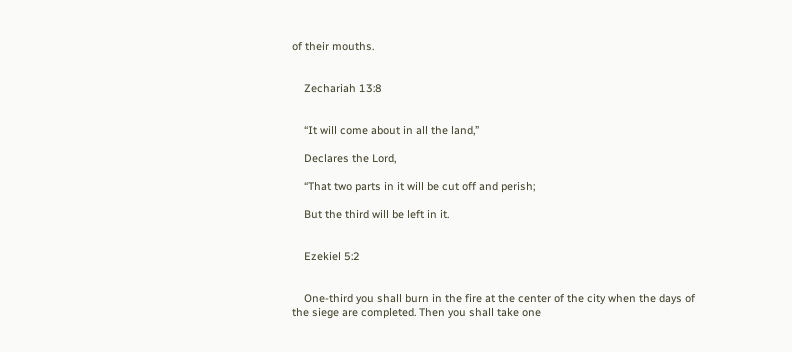of their mouths.


    Zechariah 13:8


    “It will come about in all the land,”

    Declares the Lord,

    “That two parts in it will be cut off and perish;

    But the third will be left in it.


    Ezekiel 5:2


    One-third you shall burn in the fire at the center of the city when the days of the siege are completed. Then you shall take one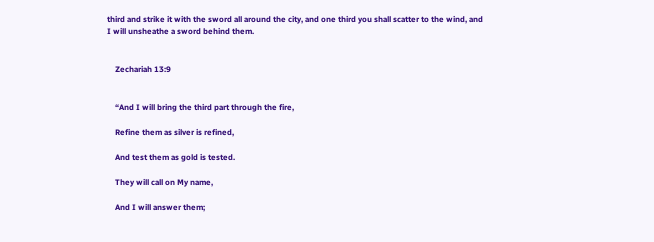third and strike it with the sword all around the city, and one third you shall scatter to the wind, and I will unsheathe a sword behind them.


    Zechariah 13:9


    “And I will bring the third part through the fire,

    Refine them as silver is refined,

    And test them as gold is tested.

    They will call on My name,

    And I will answer them;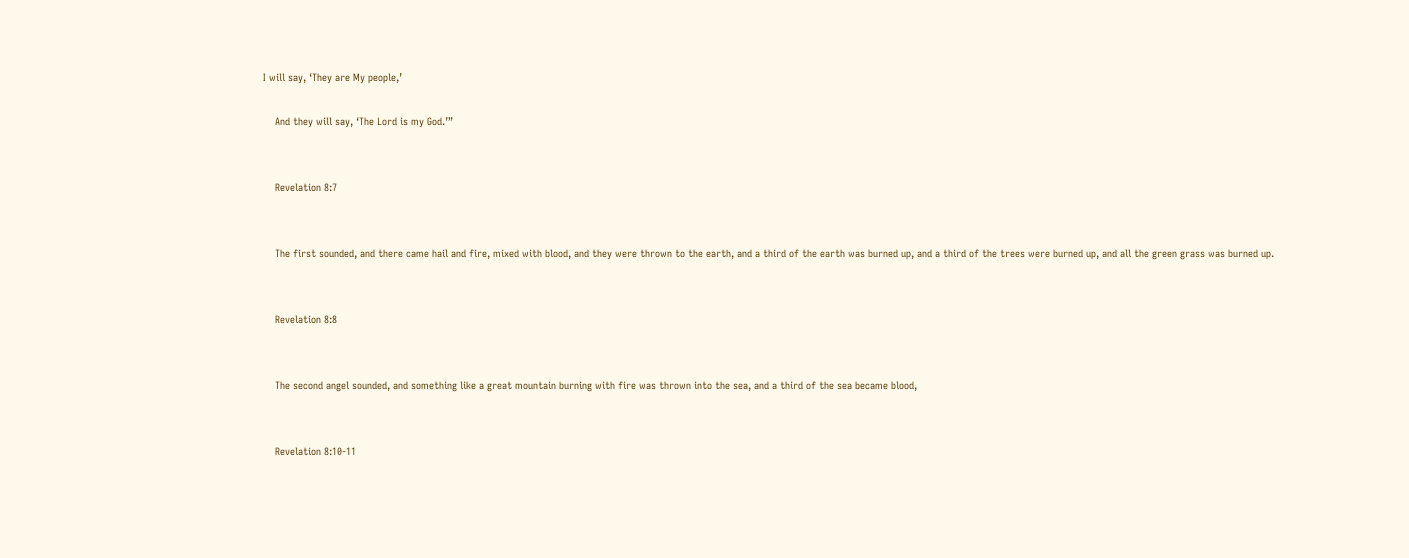I will say, ‘They are My people,’

    And they will say, ‘The Lord is my God.’”


    Revelation 8:7


    The first sounded, and there came hail and fire, mixed with blood, and they were thrown to the earth, and a third of the earth was burned up, and a third of the trees were burned up, and all the green grass was burned up.


    Revelation 8:8


    The second angel sounded, and something like a great mountain burning with fire was thrown into the sea, and a third of the sea became blood,


    Revelation 8:10-11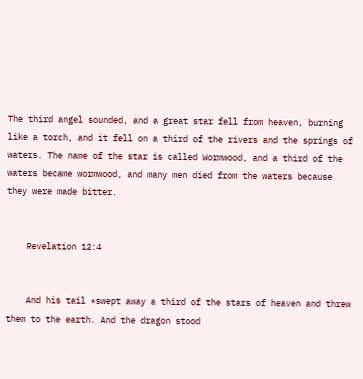The third angel sounded, and a great star fell from heaven, burning like a torch, and it fell on a third of the rivers and the springs of waters. The name of the star is called Wormwood, and a third of the waters became wormwood, and many men died from the waters because they were made bitter.


    Revelation 12:4


    And his tail *swept away a third of the stars of heaven and threw them to the earth. And the dragon stood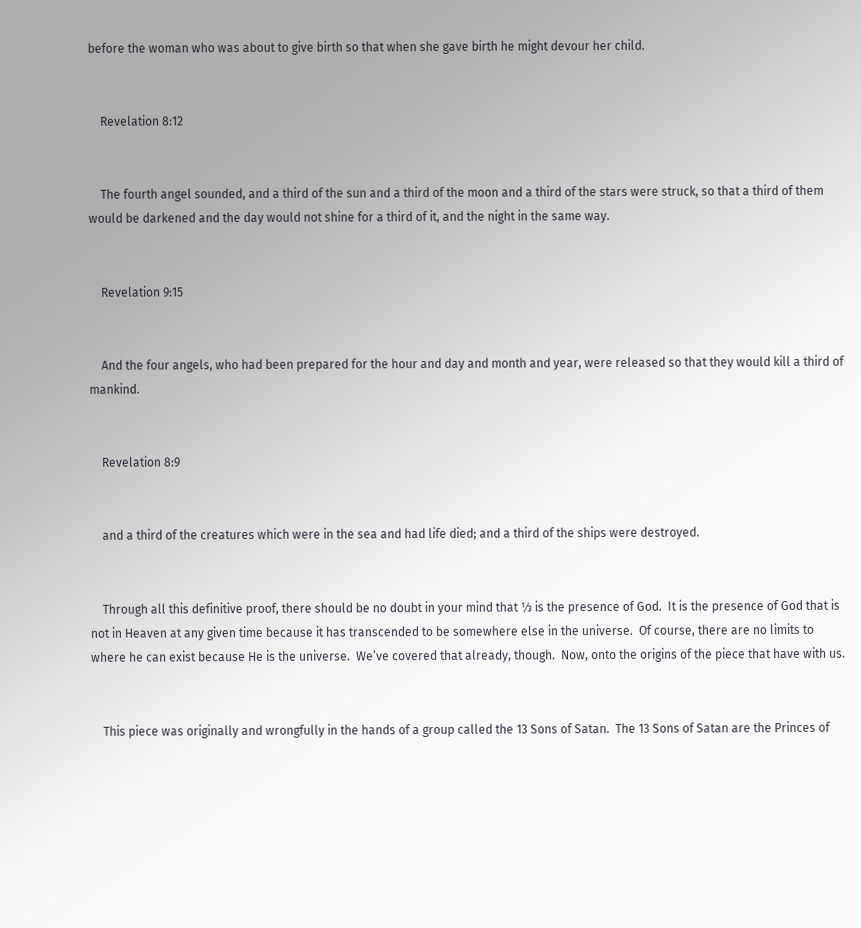before the woman who was about to give birth so that when she gave birth he might devour her child.


    Revelation 8:12


    The fourth angel sounded, and a third of the sun and a third of the moon and a third of the stars were struck, so that a third of them would be darkened and the day would not shine for a third of it, and the night in the same way.


    Revelation 9:15


    And the four angels, who had been prepared for the hour and day and month and year, were released so that they would kill a third of mankind.


    Revelation 8:9


    and a third of the creatures which were in the sea and had life died; and a third of the ships were destroyed.


    Through all this definitive proof, there should be no doubt in your mind that ⅓ is the presence of God.  It is the presence of God that is not in Heaven at any given time because it has transcended to be somewhere else in the universe.  Of course, there are no limits to where he can exist because He is the universe.  We’ve covered that already, though.  Now, onto the origins of the piece that have with us.


    This piece was originally and wrongfully in the hands of a group called the 13 Sons of Satan.  The 13 Sons of Satan are the Princes of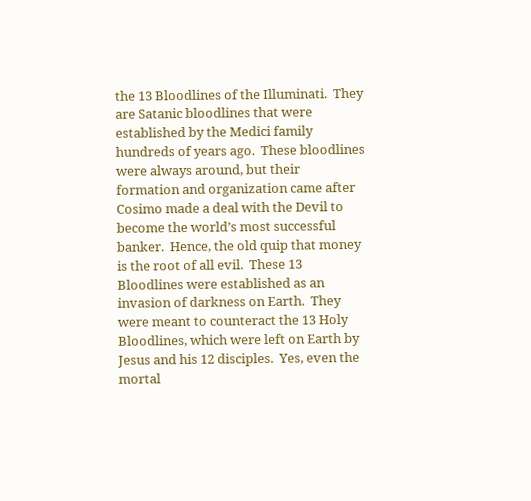the 13 Bloodlines of the Illuminati.  They are Satanic bloodlines that were established by the Medici family hundreds of years ago.  These bloodlines were always around, but their formation and organization came after Cosimo made a deal with the Devil to become the world’s most successful banker.  Hence, the old quip that money is the root of all evil.  These 13 Bloodlines were established as an invasion of darkness on Earth.  They were meant to counteract the 13 Holy Bloodlines, which were left on Earth by Jesus and his 12 disciples.  Yes, even the mortal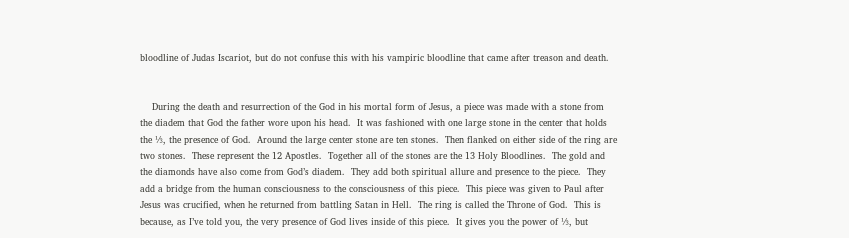bloodline of Judas Iscariot, but do not confuse this with his vampiric bloodline that came after treason and death.


    During the death and resurrection of the God in his mortal form of Jesus, a piece was made with a stone from the diadem that God the father wore upon his head.  It was fashioned with one large stone in the center that holds the ⅓, the presence of God.  Around the large center stone are ten stones.  Then flanked on either side of the ring are two stones.  These represent the 12 Apostles.  Together all of the stones are the 13 Holy Bloodlines.  The gold and the diamonds have also come from God’s diadem.  They add both spiritual allure and presence to the piece.  They add a bridge from the human consciousness to the consciousness of this piece.  This piece was given to Paul after Jesus was crucified, when he returned from battling Satan in Hell.  The ring is called the Throne of God.  This is because, as I’ve told you, the very presence of God lives inside of this piece.  It gives you the power of ⅓, but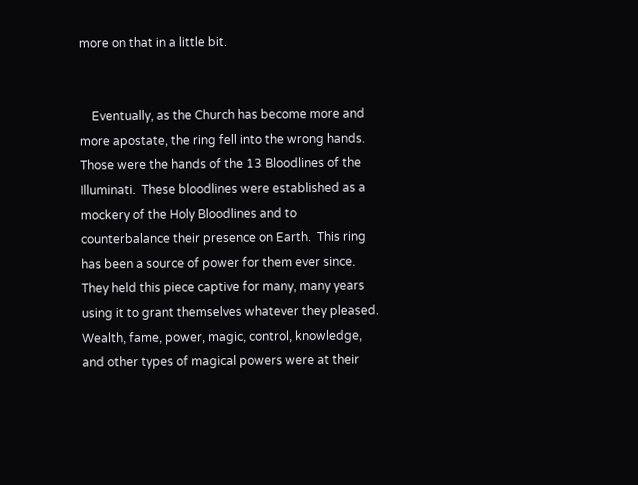more on that in a little bit.


    Eventually, as the Church has become more and more apostate, the ring fell into the wrong hands.  Those were the hands of the 13 Bloodlines of the Illuminati.  These bloodlines were established as a mockery of the Holy Bloodlines and to counterbalance their presence on Earth.  This ring has been a source of power for them ever since.  They held this piece captive for many, many years using it to grant themselves whatever they pleased.    Wealth, fame, power, magic, control, knowledge, and other types of magical powers were at their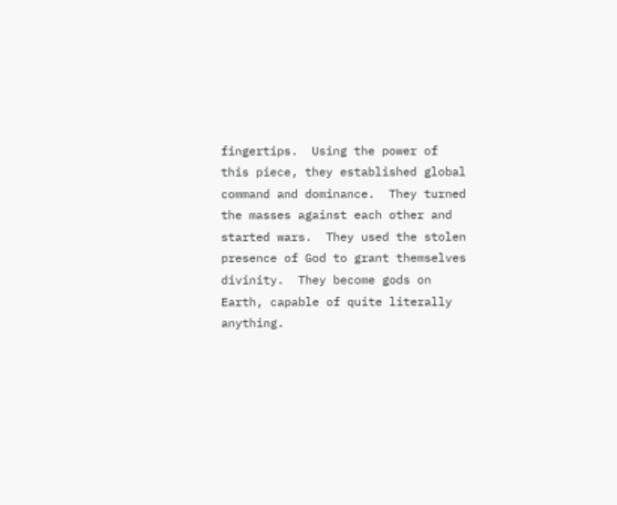fingertips.  Using the power of this piece, they established global command and dominance.  They turned the masses against each other and started wars.  They used the stolen presence of God to grant themselves divinity.  They become gods on Earth, capable of quite literally anything.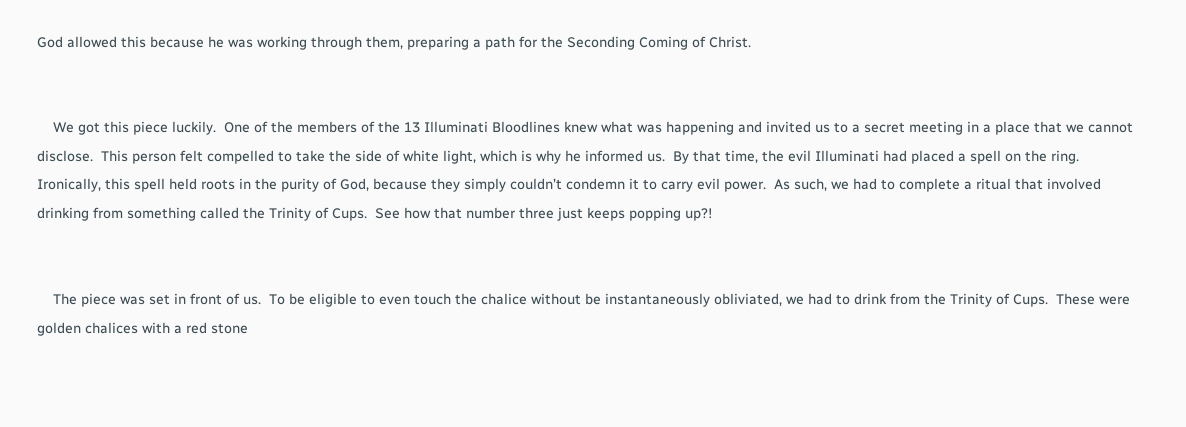God allowed this because he was working through them, preparing a path for the Seconding Coming of Christ.


    We got this piece luckily.  One of the members of the 13 Illuminati Bloodlines knew what was happening and invited us to a secret meeting in a place that we cannot disclose.  This person felt compelled to take the side of white light, which is why he informed us.  By that time, the evil Illuminati had placed a spell on the ring.  Ironically, this spell held roots in the purity of God, because they simply couldn’t condemn it to carry evil power.  As such, we had to complete a ritual that involved drinking from something called the Trinity of Cups.  See how that number three just keeps popping up?!


    The piece was set in front of us.  To be eligible to even touch the chalice without be instantaneously obliviated, we had to drink from the Trinity of Cups.  These were golden chalices with a red stone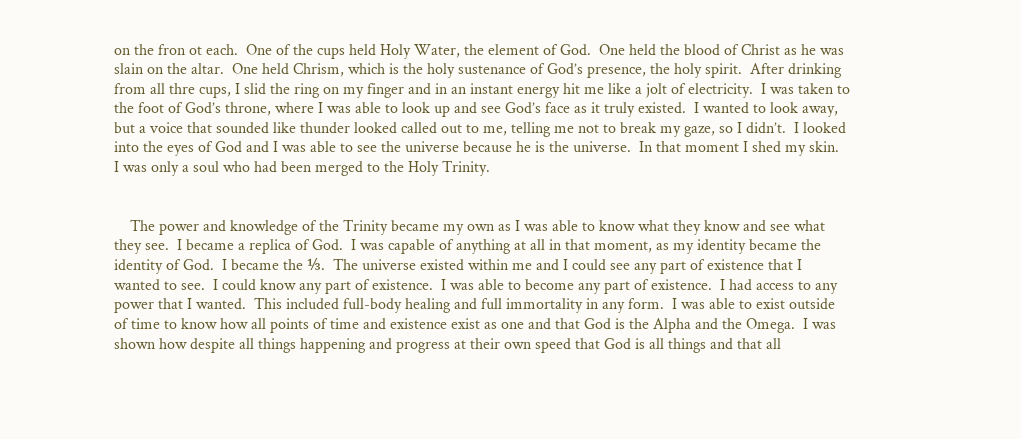on the fron ot each.  One of the cups held Holy Water, the element of God.  One held the blood of Christ as he was slain on the altar.  One held Chrism, which is the holy sustenance of God’s presence, the holy spirit.  After drinking from all thre cups, I slid the ring on my finger and in an instant energy hit me like a jolt of electricity.  I was taken to the foot of God’s throne, where I was able to look up and see God’s face as it truly existed.  I wanted to look away, but a voice that sounded like thunder looked called out to me, telling me not to break my gaze, so I didn’t.  I looked into the eyes of God and I was able to see the universe because he is the universe.  In that moment I shed my skin.  I was only a soul who had been merged to the Holy Trinity.


    The power and knowledge of the Trinity became my own as I was able to know what they know and see what they see.  I became a replica of God.  I was capable of anything at all in that moment, as my identity became the identity of God.  I became the ⅓.  The universe existed within me and I could see any part of existence that I wanted to see.  I could know any part of existence.  I was able to become any part of existence.  I had access to any power that I wanted.  This included full-body healing and full immortality in any form.  I was able to exist outside of time to know how all points of time and existence exist as one and that God is the Alpha and the Omega.  I was shown how despite all things happening and progress at their own speed that God is all things and that all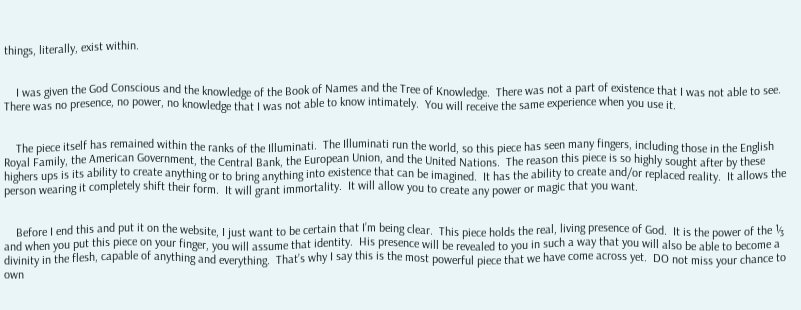things, literally, exist within.


    I was given the God Conscious and the knowledge of the Book of Names and the Tree of Knowledge.  There was not a part of existence that I was not able to see.  There was no presence, no power, no knowledge that I was not able to know intimately.  You will receive the same experience when you use it.


    The piece itself has remained within the ranks of the Illuminati.  The Illuminati run the world, so this piece has seen many fingers, including those in the English Royal Family, the American Government, the Central Bank, the European Union, and the United Nations.  The reason this piece is so highly sought after by these highers ups is its ability to create anything or to bring anything into existence that can be imagined.  It has the ability to create and/or replaced reality.  It allows the person wearing it completely shift their form.  It will grant immortality.  It will allow you to create any power or magic that you want.


    Before I end this and put it on the website, I just want to be certain that I’m being clear.  This piece holds the real, living presence of God.  It is the power of the ⅓ and when you put this piece on your finger, you will assume that identity.  His presence will be revealed to you in such a way that you will also be able to become a divinity in the flesh, capable of anything and everything.  That’s why I say this is the most powerful piece that we have come across yet.  DO not miss your chance to own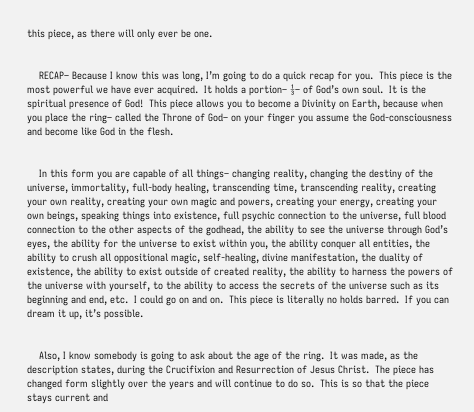this piece, as there will only ever be one.


    RECAP– Because I know this was long, I’m going to do a quick recap for you.  This piece is the most powerful we have ever acquired.  It holds a portion– ⅓– of God’s own soul.  It is the spiritual presence of God!  This piece allows you to become a Divinity on Earth, because when you place the ring– called the Throne of God– on your finger you assume the God-consciousness and become like God in the flesh.


    In this form you are capable of all things– changing reality, changing the destiny of the universe, immortality, full-body healing, transcending time, transcending reality, creating your own reality, creating your own magic and powers, creating your energy, creating your own beings, speaking things into existence, full psychic connection to the universe, full blood connection to the other aspects of the godhead, the ability to see the universe through God’s eyes, the ability for the universe to exist within you, the ability conquer all entities, the ability to crush all oppositional magic, self-healing, divine manifestation, the duality of existence, the ability to exist outside of created reality, the ability to harness the powers of the universe with yourself, to the ability to access the secrets of the universe such as its beginning and end, etc.  I could go on and on.  This piece is literally no holds barred.  If you can dream it up, it’s possible.


    Also, I know somebody is going to ask about the age of the ring.  It was made, as the description states, during the Crucifixion and Resurrection of Jesus Christ.  The piece has changed form slightly over the years and will continue to do so.  This is so that the piece stays current and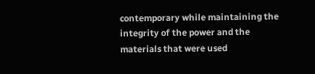contemporary while maintaining the integrity of the power and the materials that were used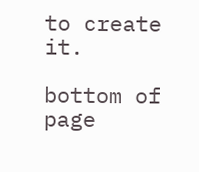to create it.

bottom of page